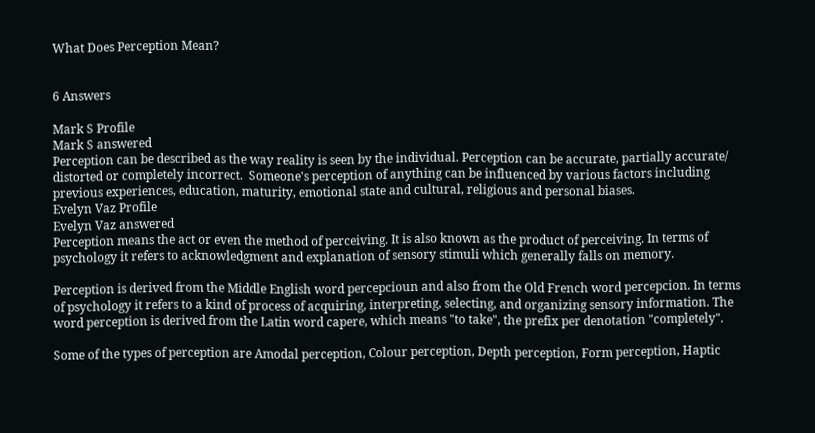What Does Perception Mean?


6 Answers

Mark S Profile
Mark S answered
Perception can be described as the way reality is seen by the individual. Perception can be accurate, partially accurate/ distorted or completely incorrect.  Someone's perception of anything can be influenced by various factors including previous experiences, education, maturity, emotional state and cultural, religious and personal biases.
Evelyn Vaz Profile
Evelyn Vaz answered
Perception means the act or even the method of perceiving. It is also known as the product of perceiving. In terms of psychology it refers to acknowledgment and explanation of sensory stimuli which generally falls on memory.

Perception is derived from the Middle English word percepcioun and also from the Old French word percepcion. In terms of psychology it refers to a kind of process of acquiring, interpreting, selecting, and organizing sensory information. The word perception is derived from the Latin word capere, which means "to take", the prefix per denotation "completely".

Some of the types of perception are Amodal perception, Colour perception, Depth perception, Form perception, Haptic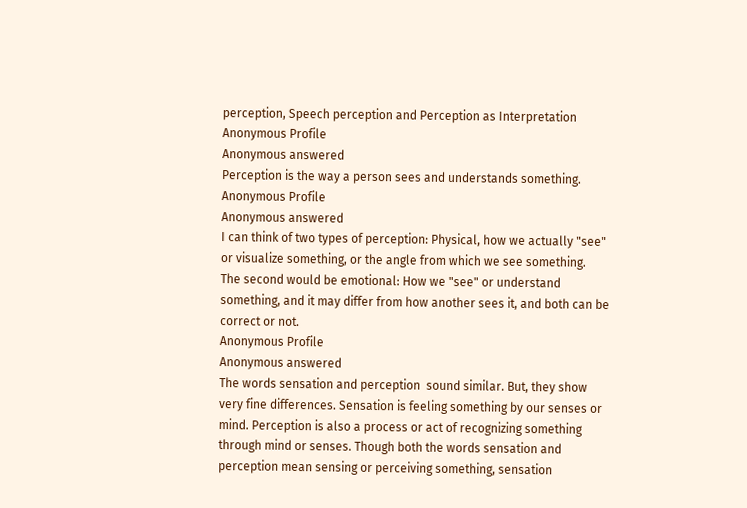perception, Speech perception and Perception as Interpretation
Anonymous Profile
Anonymous answered
Perception is the way a person sees and understands something.
Anonymous Profile
Anonymous answered
I can think of two types of perception: Physical, how we actually "see" or visualize something, or the angle from which we see something.  The second would be emotional: How we "see" or understand something, and it may differ from how another sees it, and both can be correct or not.
Anonymous Profile
Anonymous answered
The words sensation and perception  sound similar. But, they show very fine differences. Sensation is feeling something by our senses or mind. Perception is also a process or act of recognizing something through mind or senses. Though both the words sensation and perception mean sensing or perceiving something, sensation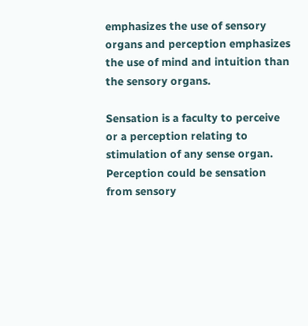emphasizes the use of sensory organs and perception emphasizes the use of mind and intuition than the sensory organs.

Sensation is a faculty to perceive or a perception relating to stimulation of any sense organ. Perception could be sensation from sensory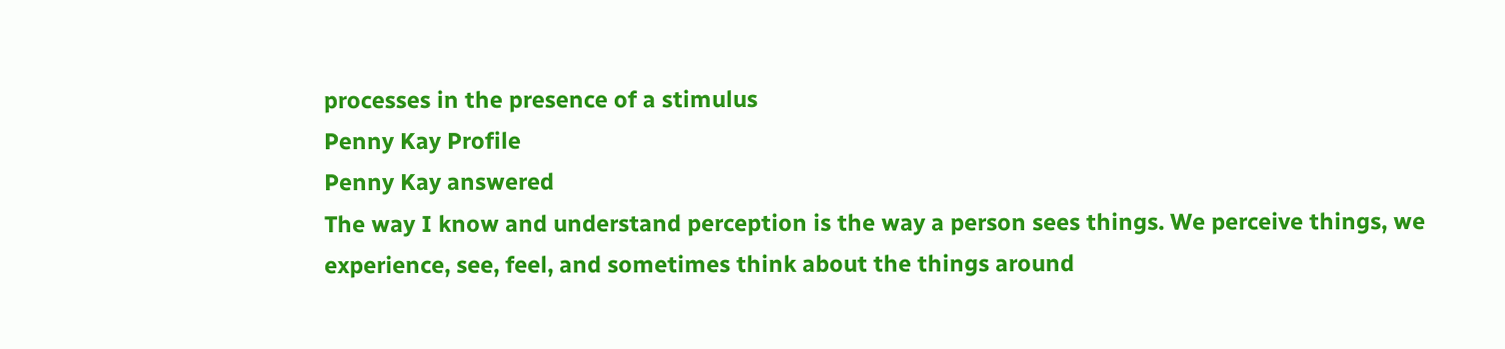processes in the presence of a stimulus
Penny Kay Profile
Penny Kay answered
The way I know and understand perception is the way a person sees things. We perceive things, we experience, see, feel, and sometimes think about the things around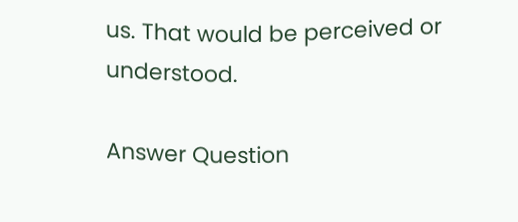us. That would be perceived or understood.

Answer Question